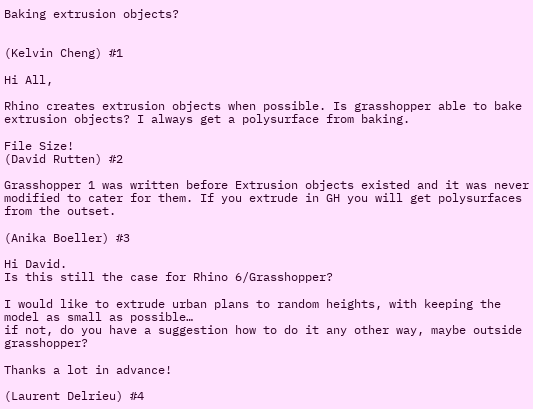Baking extrusion objects?


(Kelvin Cheng) #1

Hi All,

Rhino creates extrusion objects when possible. Is grasshopper able to bake extrusion objects? I always get a polysurface from baking.

File Size!
(David Rutten) #2

Grasshopper 1 was written before Extrusion objects existed and it was never modified to cater for them. If you extrude in GH you will get polysurfaces from the outset.

(Anika Boeller) #3

Hi David.
Is this still the case for Rhino 6/Grasshopper?

I would like to extrude urban plans to random heights, with keeping the model as small as possible…
if not, do you have a suggestion how to do it any other way, maybe outside grasshopper?

Thanks a lot in advance!

(Laurent Delrieu) #4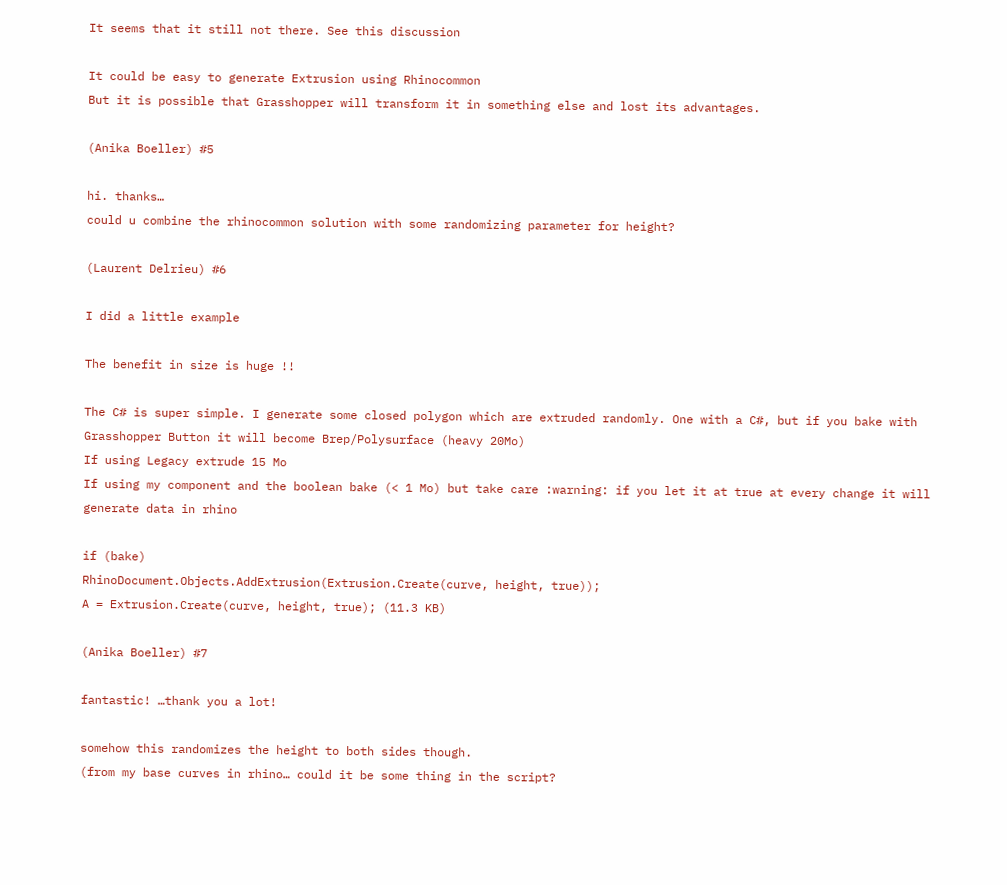It seems that it still not there. See this discussion

It could be easy to generate Extrusion using Rhinocommon
But it is possible that Grasshopper will transform it in something else and lost its advantages.

(Anika Boeller) #5

hi. thanks…
could u combine the rhinocommon solution with some randomizing parameter for height?

(Laurent Delrieu) #6

I did a little example

The benefit in size is huge !!

The C# is super simple. I generate some closed polygon which are extruded randomly. One with a C#, but if you bake with Grasshopper Button it will become Brep/Polysurface (heavy 20Mo)
If using Legacy extrude 15 Mo
If using my component and the boolean bake (< 1 Mo) but take care :warning: if you let it at true at every change it will generate data in rhino

if (bake)
RhinoDocument.Objects.AddExtrusion(Extrusion.Create(curve, height, true));
A = Extrusion.Create(curve, height, true); (11.3 KB)

(Anika Boeller) #7

fantastic! …thank you a lot!

somehow this randomizes the height to both sides though.
(from my base curves in rhino… could it be some thing in the script?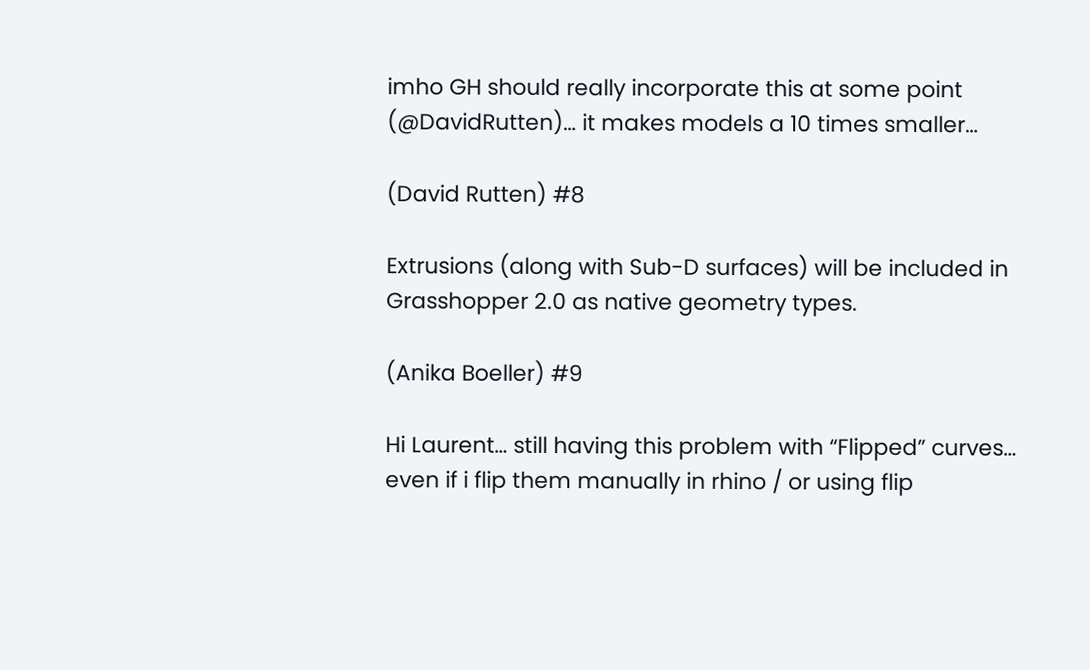imho GH should really incorporate this at some point (@DavidRutten)… it makes models a 10 times smaller…

(David Rutten) #8

Extrusions (along with Sub-D surfaces) will be included in Grasshopper 2.0 as native geometry types.

(Anika Boeller) #9

Hi Laurent… still having this problem with “Flipped” curves…
even if i flip them manually in rhino / or using flip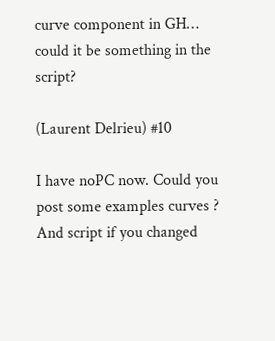curve component in GH…
could it be something in the script?

(Laurent Delrieu) #10

I have noPC now. Could you post some examples curves ? And script if you changed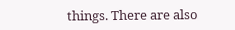things. There are also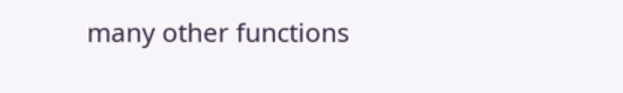many other functions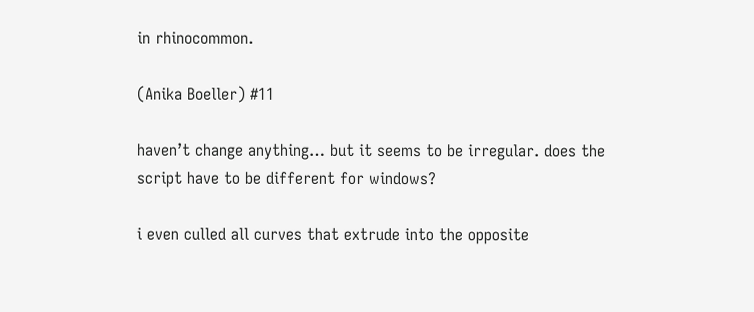in rhinocommon.

(Anika Boeller) #11

haven’t change anything… but it seems to be irregular. does the script have to be different for windows?

i even culled all curves that extrude into the opposite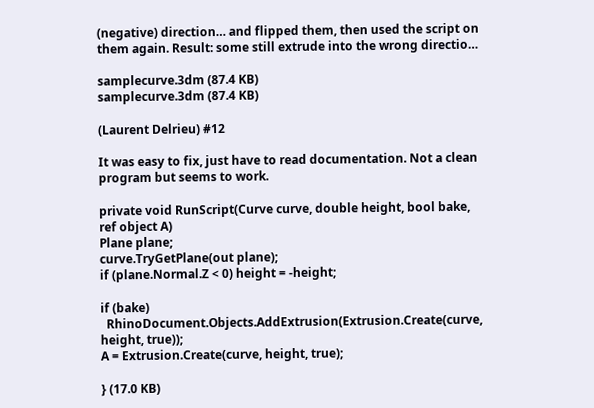(negative) direction… and flipped them, then used the script on them again. Result: some still extrude into the wrong directio…

samplecurve.3dm (87.4 KB)
samplecurve.3dm (87.4 KB)

(Laurent Delrieu) #12

It was easy to fix, just have to read documentation. Not a clean program but seems to work.

private void RunScript(Curve curve, double height, bool bake, ref object A)
Plane plane;
curve.TryGetPlane(out plane);
if (plane.Normal.Z < 0) height = -height;

if (bake)
  RhinoDocument.Objects.AddExtrusion(Extrusion.Create(curve, height, true));
A = Extrusion.Create(curve, height, true);

} (17.0 KB)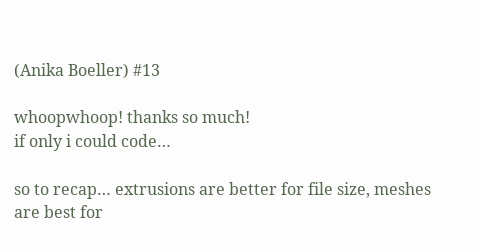(Anika Boeller) #13

whoopwhoop! thanks so much!
if only i could code…

so to recap… extrusions are better for file size, meshes are best for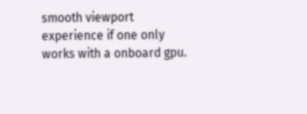smooth viewport experience if one only works with a onboard gpu.